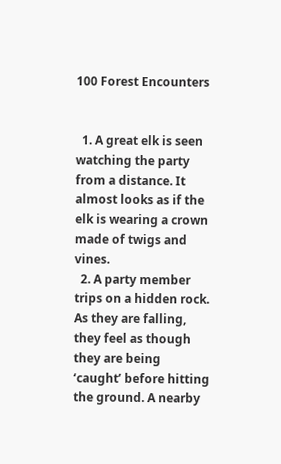100 Forest Encounters


  1. A great elk is seen watching the party from a distance. It almost looks as if the elk is wearing a crown made of twigs and vines.
  2. A party member trips on a hidden rock. As they are falling, they feel as though they are being ‘caught’ before hitting the ground. A nearby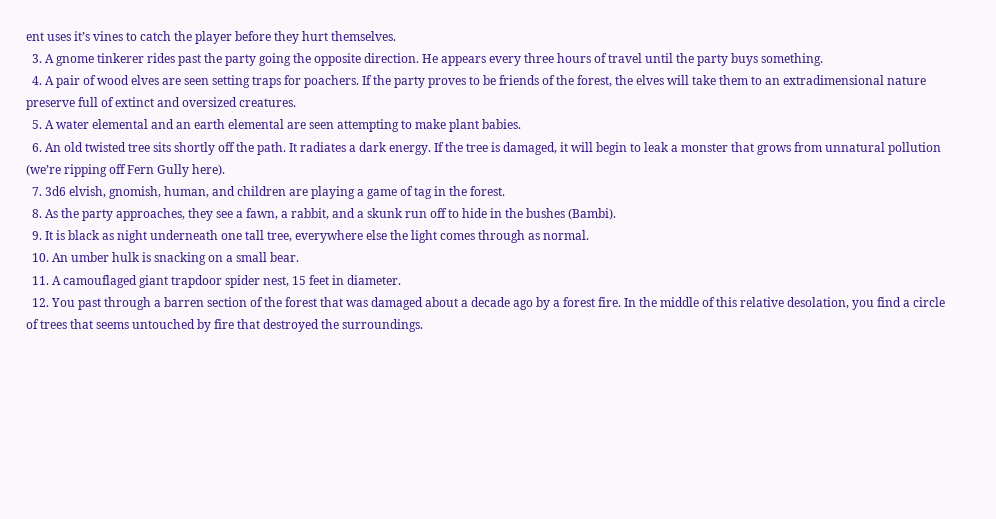ent uses it’s vines to catch the player before they hurt themselves.
  3. A gnome tinkerer rides past the party going the opposite direction. He appears every three hours of travel until the party buys something.
  4. A pair of wood elves are seen setting traps for poachers. If the party proves to be friends of the forest, the elves will take them to an extradimensional nature preserve full of extinct and oversized creatures.
  5. A water elemental and an earth elemental are seen attempting to make plant babies.
  6. An old twisted tree sits shortly off the path. It radiates a dark energy. If the tree is damaged, it will begin to leak a monster that grows from unnatural pollution (we’re ripping off Fern Gully here).
  7. 3d6 elvish, gnomish, human, and children are playing a game of tag in the forest.
  8. As the party approaches, they see a fawn, a rabbit, and a skunk run off to hide in the bushes (Bambi).
  9. It is black as night underneath one tall tree, everywhere else the light comes through as normal.
  10. An umber hulk is snacking on a small bear.
  11. A camouflaged giant trapdoor spider nest, 15 feet in diameter.
  12. You past through a barren section of the forest that was damaged about a decade ago by a forest fire. In the middle of this relative desolation, you find a circle of trees that seems untouched by fire that destroyed the surroundings.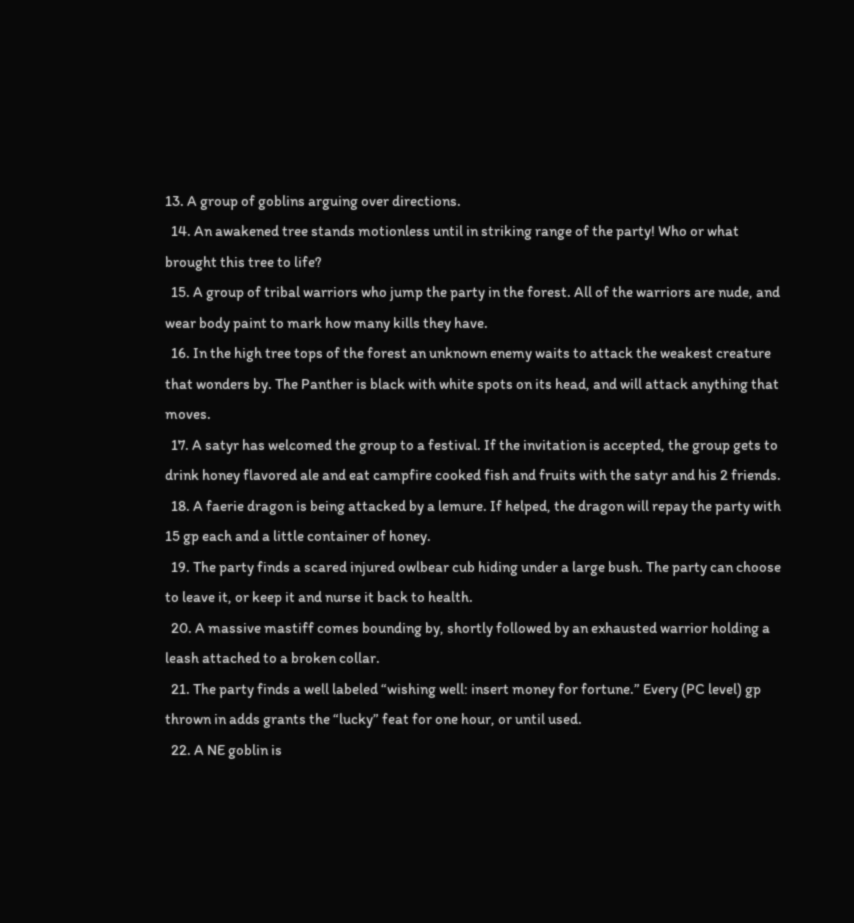13. A group of goblins arguing over directions.
  14. An awakened tree stands motionless until in striking range of the party! Who or what brought this tree to life?
  15. A group of tribal warriors who jump the party in the forest. All of the warriors are nude, and wear body paint to mark how many kills they have.
  16. In the high tree tops of the forest an unknown enemy waits to attack the weakest creature that wonders by. The Panther is black with white spots on its head, and will attack anything that moves.
  17. A satyr has welcomed the group to a festival. If the invitation is accepted, the group gets to drink honey flavored ale and eat campfire cooked fish and fruits with the satyr and his 2 friends.
  18. A faerie dragon is being attacked by a lemure. If helped, the dragon will repay the party with 15 gp each and a little container of honey.
  19. The party finds a scared injured owlbear cub hiding under a large bush. The party can choose to leave it, or keep it and nurse it back to health.
  20. A massive mastiff comes bounding by, shortly followed by an exhausted warrior holding a leash attached to a broken collar.
  21. The party finds a well labeled “wishing well: insert money for fortune.” Every (PC level) gp thrown in adds grants the “lucky” feat for one hour, or until used.
  22. A NE goblin is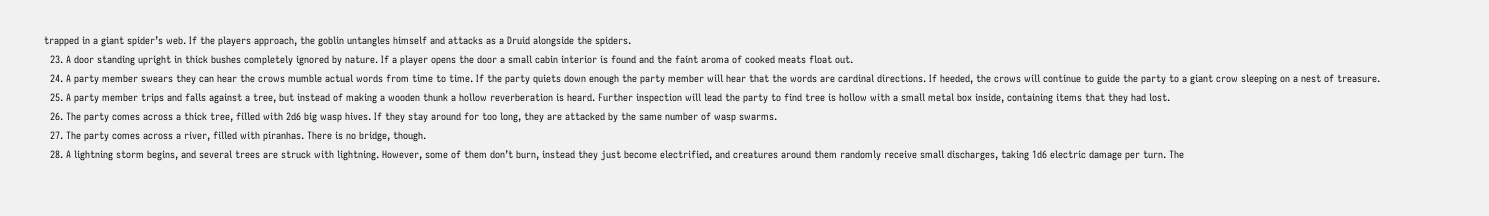trapped in a giant spider’s web. If the players approach, the goblin untangles himself and attacks as a Druid alongside the spiders.
  23. A door standing upright in thick bushes completely ignored by nature. If a player opens the door a small cabin interior is found and the faint aroma of cooked meats float out.
  24. A party member swears they can hear the crows mumble actual words from time to time. If the party quiets down enough the party member will hear that the words are cardinal directions. If heeded, the crows will continue to guide the party to a giant crow sleeping on a nest of treasure.
  25. A party member trips and falls against a tree, but instead of making a wooden thunk a hollow reverberation is heard. Further inspection will lead the party to find tree is hollow with a small metal box inside, containing items that they had lost.
  26. The party comes across a thick tree, filled with 2d6 big wasp hives. If they stay around for too long, they are attacked by the same number of wasp swarms.
  27. The party comes across a river, filled with piranhas. There is no bridge, though.
  28. A lightning storm begins, and several trees are struck with lightning. However, some of them don’t burn, instead they just become electrified, and creatures around them randomly receive small discharges, taking 1d6 electric damage per turn. The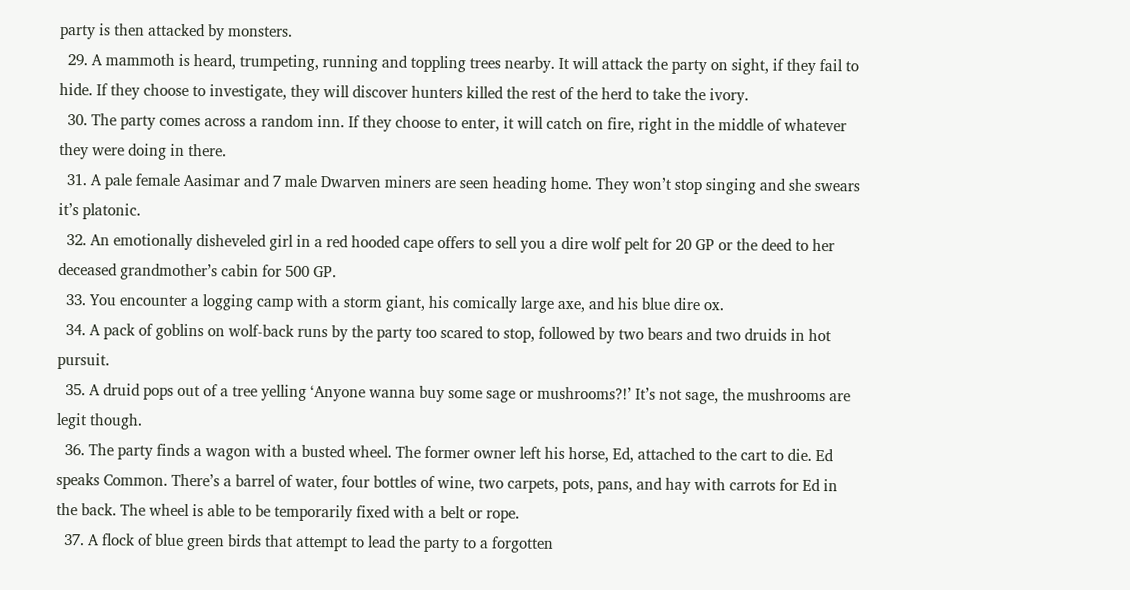party is then attacked by monsters.
  29. A mammoth is heard, trumpeting, running and toppling trees nearby. It will attack the party on sight, if they fail to hide. If they choose to investigate, they will discover hunters killed the rest of the herd to take the ivory.
  30. The party comes across a random inn. If they choose to enter, it will catch on fire, right in the middle of whatever they were doing in there.
  31. A pale female Aasimar and 7 male Dwarven miners are seen heading home. They won’t stop singing and she swears it’s platonic.
  32. An emotionally disheveled girl in a red hooded cape offers to sell you a dire wolf pelt for 20 GP or the deed to her deceased grandmother’s cabin for 500 GP.
  33. You encounter a logging camp with a storm giant, his comically large axe, and his blue dire ox.
  34. A pack of goblins on wolf-back runs by the party too scared to stop, followed by two bears and two druids in hot pursuit.
  35. A druid pops out of a tree yelling ‘Anyone wanna buy some sage or mushrooms?!’ It’s not sage, the mushrooms are legit though.
  36. The party finds a wagon with a busted wheel. The former owner left his horse, Ed, attached to the cart to die. Ed speaks Common. There’s a barrel of water, four bottles of wine, two carpets, pots, pans, and hay with carrots for Ed in the back. The wheel is able to be temporarily fixed with a belt or rope.
  37. A flock of blue green birds that attempt to lead the party to a forgotten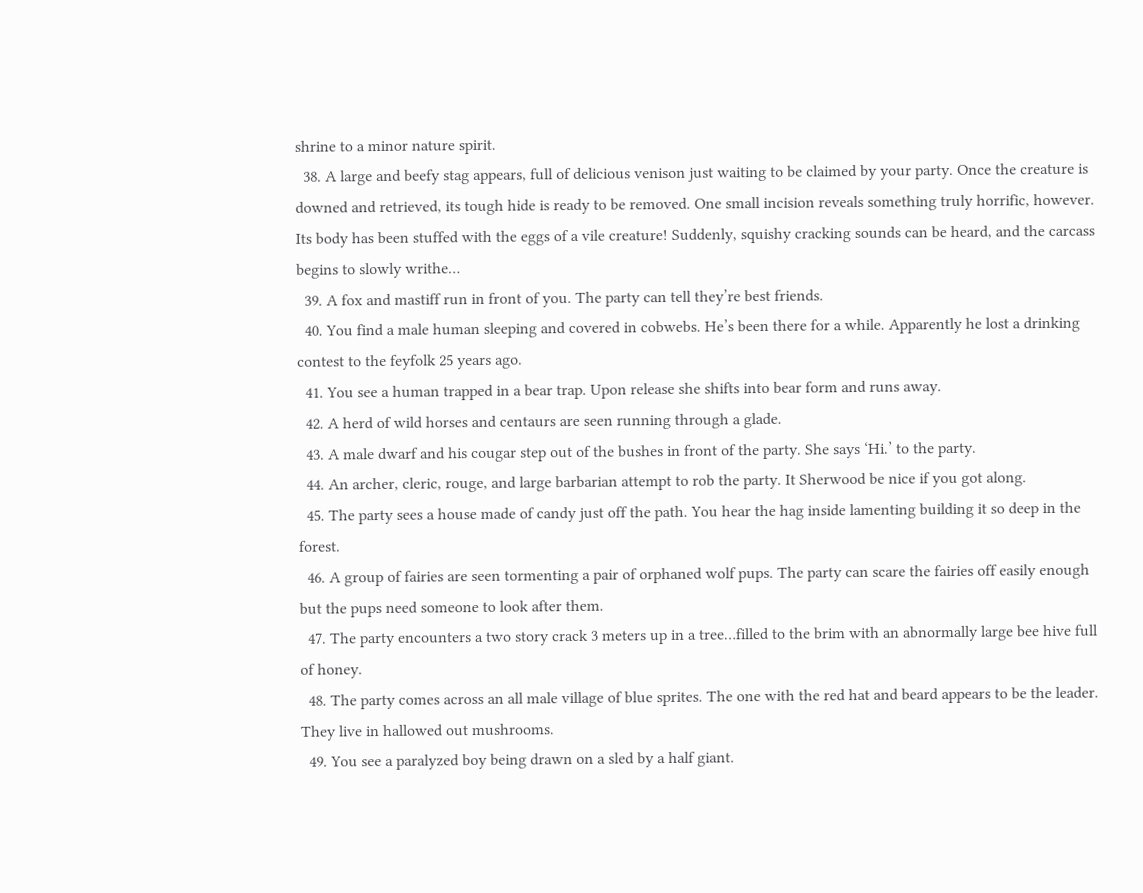shrine to a minor nature spirit.
  38. A large and beefy stag appears, full of delicious venison just waiting to be claimed by your party. Once the creature is downed and retrieved, its tough hide is ready to be removed. One small incision reveals something truly horrific, however. Its body has been stuffed with the eggs of a vile creature! Suddenly, squishy cracking sounds can be heard, and the carcass begins to slowly writhe…
  39. A fox and mastiff run in front of you. The party can tell they’re best friends.
  40. You find a male human sleeping and covered in cobwebs. He’s been there for a while. Apparently he lost a drinking contest to the feyfolk 25 years ago.
  41. You see a human trapped in a bear trap. Upon release she shifts into bear form and runs away.
  42. A herd of wild horses and centaurs are seen running through a glade.
  43. A male dwarf and his cougar step out of the bushes in front of the party. She says ‘Hi.’ to the party.
  44. An archer, cleric, rouge, and large barbarian attempt to rob the party. It Sherwood be nice if you got along.
  45. The party sees a house made of candy just off the path. You hear the hag inside lamenting building it so deep in the forest.
  46. A group of fairies are seen tormenting a pair of orphaned wolf pups. The party can scare the fairies off easily enough but the pups need someone to look after them.
  47. The party encounters a two story crack 3 meters up in a tree…filled to the brim with an abnormally large bee hive full of honey.
  48. The party comes across an all male village of blue sprites. The one with the red hat and beard appears to be the leader. They live in hallowed out mushrooms.
  49. You see a paralyzed boy being drawn on a sled by a half giant.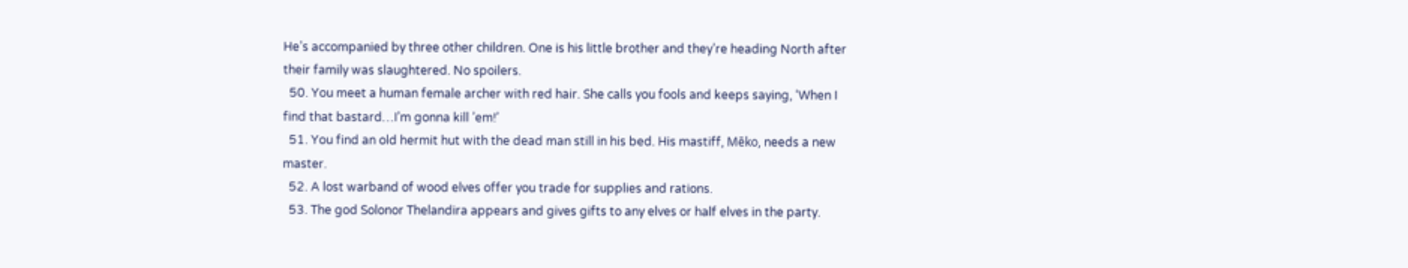He’s accompanied by three other children. One is his little brother and they’re heading North after their family was slaughtered. No spoilers.
  50. You meet a human female archer with red hair. She calls you fools and keeps saying, ‘When I find that bastard…I’m gonna kill ’em!’
  51. You find an old hermit hut with the dead man still in his bed. His mastiff, Mēko, needs a new master.
  52. A lost warband of wood elves offer you trade for supplies and rations.
  53. The god Solonor Thelandira appears and gives gifts to any elves or half elves in the party.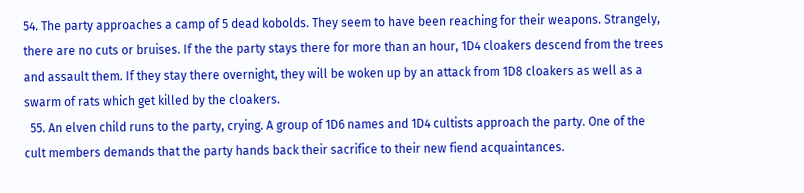54. The party approaches a camp of 5 dead kobolds. They seem to have been reaching for their weapons. Strangely, there are no cuts or bruises. If the the party stays there for more than an hour, 1D4 cloakers descend from the trees and assault them. If they stay there overnight, they will be woken up by an attack from 1D8 cloakers as well as a swarm of rats which get killed by the cloakers.
  55. An elven child runs to the party, crying. A group of 1D6 names and 1D4 cultists approach the party. One of the cult members demands that the party hands back their sacrifice to their new fiend acquaintances.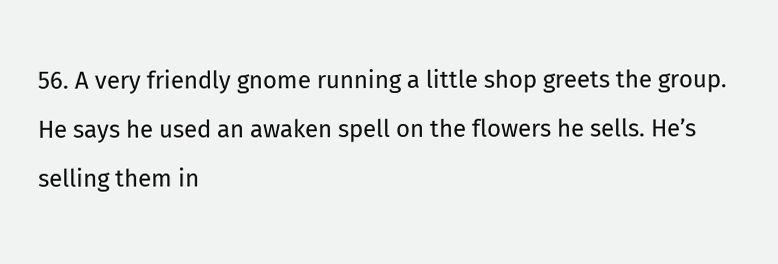56. A very friendly gnome running a little shop greets the group. He says he used an awaken spell on the flowers he sells. He’s selling them in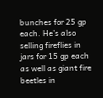bunches for 25 gp each. He’s also selling fireflies in jars for 15 gp each as well as giant fire beetles in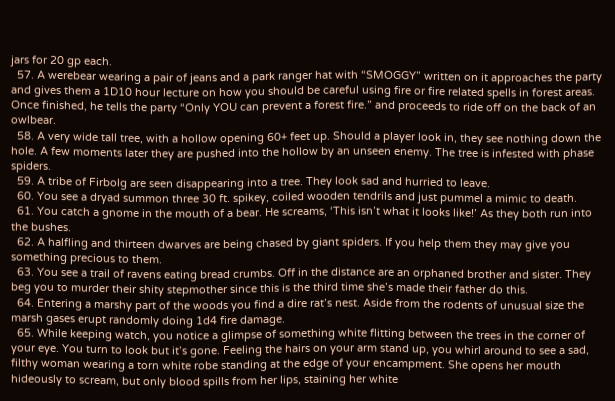jars for 20 gp each.
  57. A werebear wearing a pair of jeans and a park ranger hat with “SMOGGY” written on it approaches the party and gives them a 1D10 hour lecture on how you should be careful using fire or fire related spells in forest areas. Once finished, he tells the party “Only YOU can prevent a forest fire.” and proceeds to ride off on the back of an owlbear.
  58. A very wide tall tree, with a hollow opening 60+ feet up. Should a player look in, they see nothing down the hole. A few moments later they are pushed into the hollow by an unseen enemy. The tree is infested with phase spiders.
  59. A tribe of Firbolg are seen disappearing into a tree. They look sad and hurried to leave.
  60. You see a dryad summon three 30 ft. spikey, coiled wooden tendrils and just pummel a mimic to death.
  61. You catch a gnome in the mouth of a bear. He screams, ‘This isn’t what it looks like!’ As they both run into the bushes.
  62. A halfling and thirteen dwarves are being chased by giant spiders. If you help them they may give you something precious to them.
  63. You see a trail of ravens eating bread crumbs. Off in the distance are an orphaned brother and sister. They beg you to murder their shity stepmother since this is the third time she’s made their father do this.
  64. Entering a marshy part of the woods you find a dire rat’s nest. Aside from the rodents of unusual size the marsh gases erupt randomly doing 1d4 fire damage.
  65. While keeping watch, you notice a glimpse of something white flitting between the trees in the corner of your eye. You turn to look but it’s gone. Feeling the hairs on your arm stand up, you whirl around to see a sad, filthy woman wearing a torn white robe standing at the edge of your encampment. She opens her mouth hideously to scream, but only blood spills from her lips, staining her white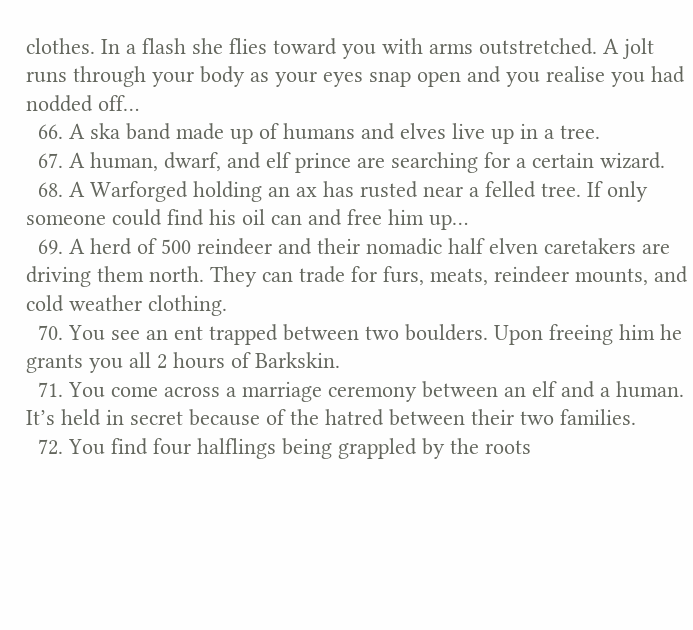clothes. In a flash she flies toward you with arms outstretched. A jolt runs through your body as your eyes snap open and you realise you had nodded off…
  66. A ska band made up of humans and elves live up in a tree.
  67. A human, dwarf, and elf prince are searching for a certain wizard.
  68. A Warforged holding an ax has rusted near a felled tree. If only someone could find his oil can and free him up…
  69. A herd of 500 reindeer and their nomadic half elven caretakers are driving them north. They can trade for furs, meats, reindeer mounts, and cold weather clothing.
  70. You see an ent trapped between two boulders. Upon freeing him he grants you all 2 hours of Barkskin.
  71. You come across a marriage ceremony between an elf and a human. It’s held in secret because of the hatred between their two families.
  72. You find four halflings being grappled by the roots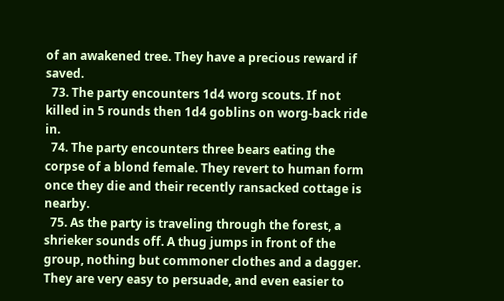of an awakened tree. They have a precious reward if saved.
  73. The party encounters 1d4 worg scouts. If not killed in 5 rounds then 1d4 goblins on worg-back ride in.
  74. The party encounters three bears eating the corpse of a blond female. They revert to human form once they die and their recently ransacked cottage is nearby.
  75. As the party is traveling through the forest, a shrieker sounds off. A thug jumps in front of the group, nothing but commoner clothes and a dagger. They are very easy to persuade, and even easier to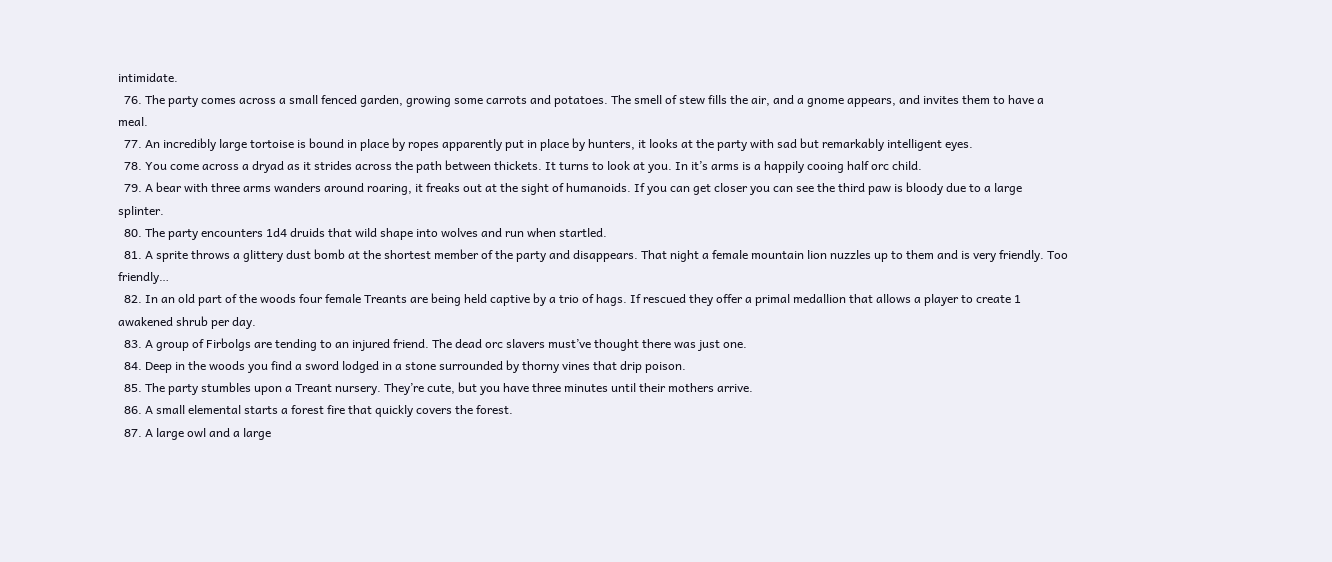intimidate.
  76. The party comes across a small fenced garden, growing some carrots and potatoes. The smell of stew fills the air, and a gnome appears, and invites them to have a meal.
  77. An incredibly large tortoise is bound in place by ropes apparently put in place by hunters, it looks at the party with sad but remarkably intelligent eyes.
  78. You come across a dryad as it strides across the path between thickets. It turns to look at you. In it’s arms is a happily cooing half orc child.
  79. A bear with three arms wanders around roaring, it freaks out at the sight of humanoids. If you can get closer you can see the third paw is bloody due to a large splinter.
  80. The party encounters 1d4 druids that wild shape into wolves and run when startled.
  81. A sprite throws a glittery dust bomb at the shortest member of the party and disappears. That night a female mountain lion nuzzles up to them and is very friendly. Too friendly…
  82. In an old part of the woods four female Treants are being held captive by a trio of hags. If rescued they offer a primal medallion that allows a player to create 1 awakened shrub per day.
  83. A group of Firbolgs are tending to an injured friend. The dead orc slavers must’ve thought there was just one.
  84. Deep in the woods you find a sword lodged in a stone surrounded by thorny vines that drip poison.
  85. The party stumbles upon a Treant nursery. They’re cute, but you have three minutes until their mothers arrive.
  86. A small elemental starts a forest fire that quickly covers the forest.
  87. A large owl and a large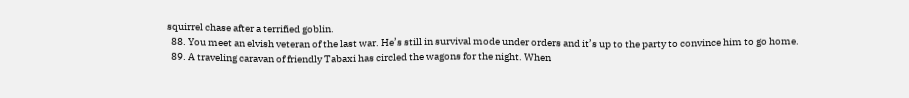squirrel chase after a terrified goblin.
  88. You meet an elvish veteran of the last war. He’s still in survival mode under orders and it’s up to the party to convince him to go home.
  89. A traveling caravan of friendly Tabaxi has circled the wagons for the night. When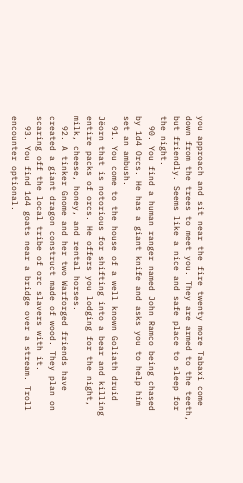you approach and sit near the fire twenty more Tabaxi come down from the trees to meet you. They are armed to the teeth, but friendly. Seems like a nice and safe place to sleep for the night.
  90. You find a human ranger named John Ramco being chased by 1d4 Orcs. He has a giant knife and asks you to help him set an ambush.
  91. You come to the house of a well known Goliath druid Jëorn that is notorious for shifting into a bear and killing entire packs of orcs. He offers you lodging for the night, milk, cheese, honey, and rental horses.
  92. A tinker Gnome and her two Warforged friends have created a giant dragon construct made of wood. They plan on scaring off the local tribe of orc slavers with it.
  93. You find 1d4 goats near a bridge over a stream. Troll encounter optional.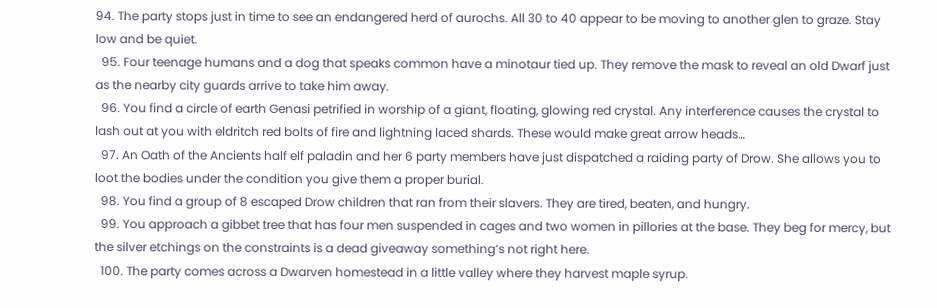94. The party stops just in time to see an endangered herd of aurochs. All 30 to 40 appear to be moving to another glen to graze. Stay low and be quiet.
  95. Four teenage humans and a dog that speaks common have a minotaur tied up. They remove the mask to reveal an old Dwarf just as the nearby city guards arrive to take him away.
  96. You find a circle of earth Genasi petrified in worship of a giant, floating, glowing red crystal. Any interference causes the crystal to lash out at you with eldritch red bolts of fire and lightning laced shards. These would make great arrow heads…
  97. An Oath of the Ancients half elf paladin and her 6 party members have just dispatched a raiding party of Drow. She allows you to loot the bodies under the condition you give them a proper burial.
  98. You find a group of 8 escaped Drow children that ran from their slavers. They are tired, beaten, and hungry.
  99. You approach a gibbet tree that has four men suspended in cages and two women in pillories at the base. They beg for mercy, but the silver etchings on the constraints is a dead giveaway something’s not right here.
  100. The party comes across a Dwarven homestead in a little valley where they harvest maple syrup.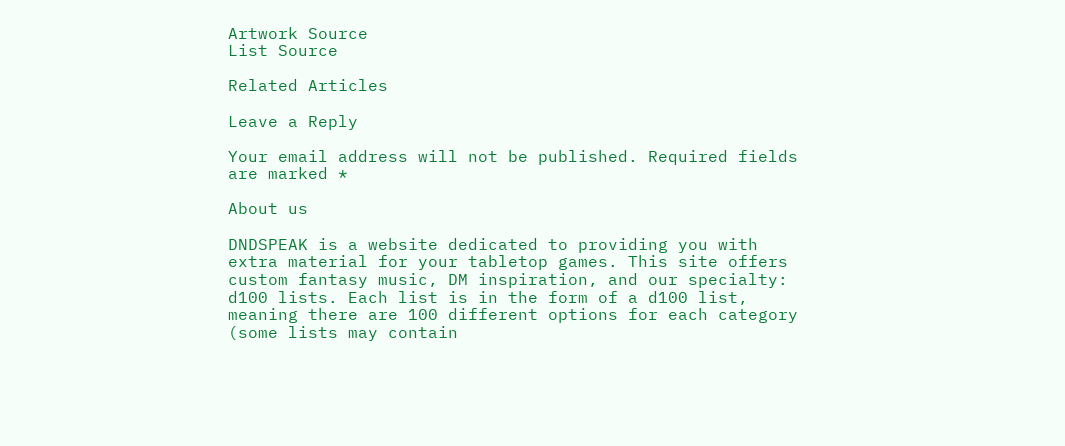Artwork Source
List Source

Related Articles

Leave a Reply

Your email address will not be published. Required fields are marked *

About us

DNDSPEAK is a website dedicated to providing you with extra material for your tabletop games. This site offers custom fantasy music, DM inspiration, and our specialty: d100 lists. Each list is in the form of a d100 list, meaning there are 100 different options for each category (some lists may contain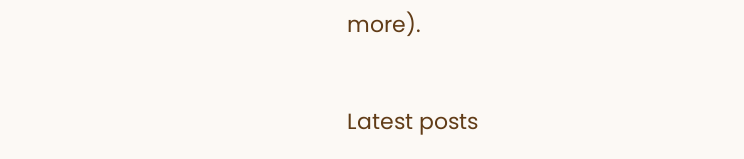more).

Latest posts